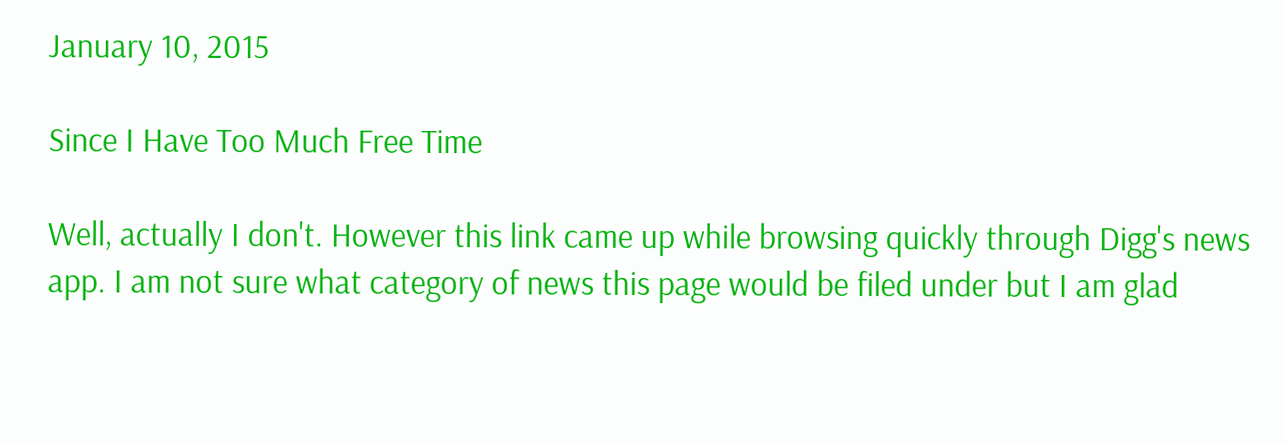January 10, 2015

Since I Have Too Much Free Time

Well, actually I don't. However this link came up while browsing quickly through Digg's news app. I am not sure what category of news this page would be filed under but I am glad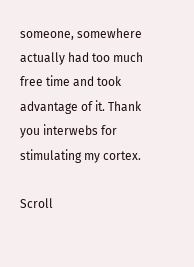someone, somewhere actually had too much free time and took advantage of it. Thank you interwebs for stimulating my cortex.

Scroll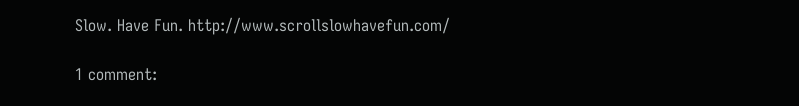Slow. Have Fun. http://www.scrollslowhavefun.com/

1 comment: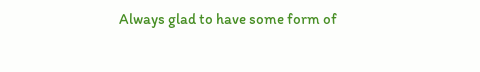Always glad to have some form of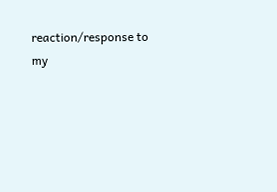reaction/response to my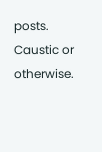posts. Caustic or otherwise.